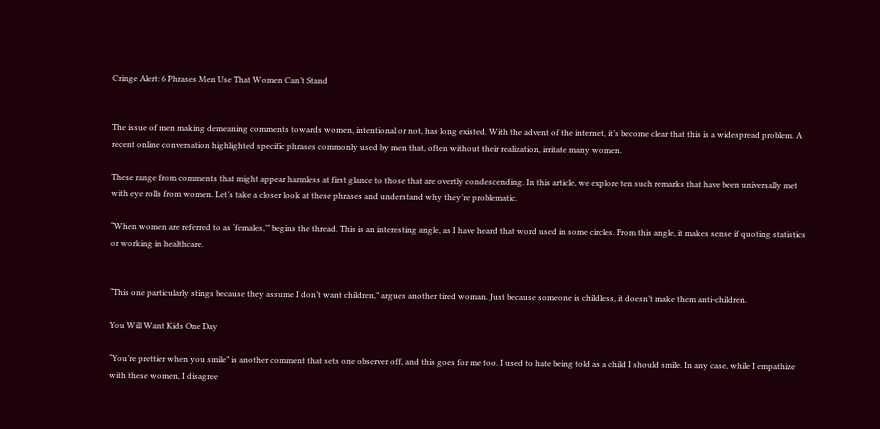Cringe Alert: 6 Phrases Men Use That Women Can’t Stand


The issue of men making demeaning comments towards women, intentional or not, has long existed. With the advent of the internet, it’s become clear that this is a widespread problem. A recent online conversation highlighted specific phrases commonly used by men that, often without their realization, irritate many women.

These range from comments that might appear harmless at first glance to those that are overtly condescending. In this article, we explore ten such remarks that have been universally met with eye rolls from women. Let’s take a closer look at these phrases and understand why they’re problematic.

“When women are referred to as ‘females,’” begins the thread. This is an interesting angle, as I have heard that word used in some circles. From this angle, it makes sense if quoting statistics or working in healthcare.


“This one particularly stings because they assume I don’t want children,” argues another tired woman. Just because someone is childless, it doesn’t make them anti-children.

You Will Want Kids One Day

“You’re prettier when you smile” is another comment that sets one observer off, and this goes for me too. I used to hate being told as a child I should smile. In any case, while I empathize with these women, I disagree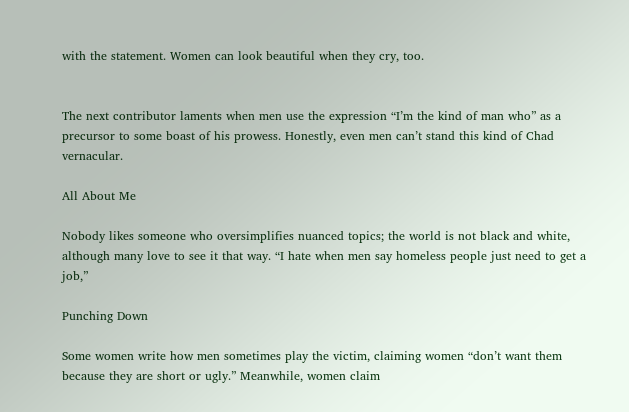with the statement. Women can look beautiful when they cry, too.


The next contributor laments when men use the expression “I’m the kind of man who” as a precursor to some boast of his prowess. Honestly, even men can’t stand this kind of Chad vernacular.

All About Me

Nobody likes someone who oversimplifies nuanced topics; the world is not black and white, although many love to see it that way. “I hate when men say homeless people just need to get a job,”

Punching Down

Some women write how men sometimes play the victim, claiming women “don’t want them because they are short or ugly.” Meanwhile, women claim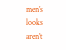men’s looks aren’t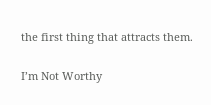the first thing that attracts them.

I’m Not Worthy